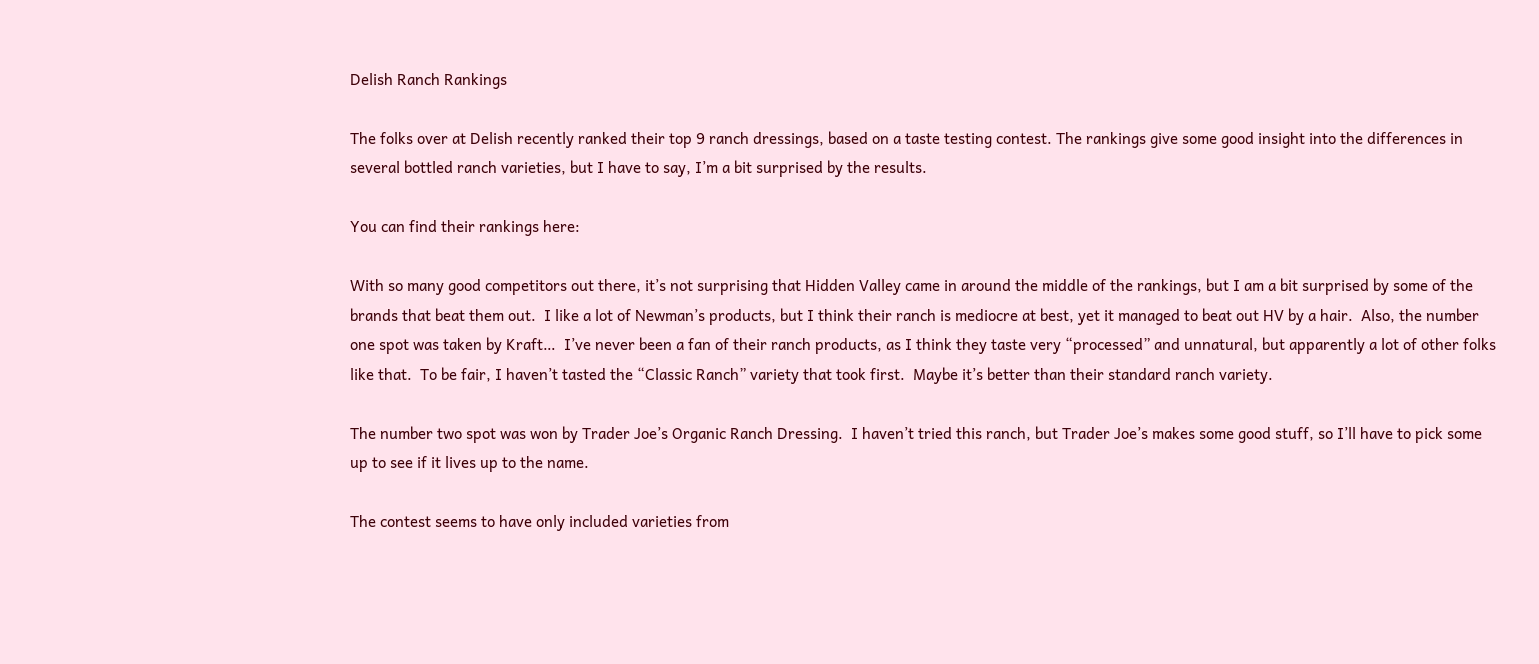Delish Ranch Rankings

The folks over at Delish recently ranked their top 9 ranch dressings, based on a taste testing contest. The rankings give some good insight into the differences in several bottled ranch varieties, but I have to say, I’m a bit surprised by the results.

You can find their rankings here:

With so many good competitors out there, it’s not surprising that Hidden Valley came in around the middle of the rankings, but I am a bit surprised by some of the brands that beat them out.  I like a lot of Newman’s products, but I think their ranch is mediocre at best, yet it managed to beat out HV by a hair.  Also, the number one spot was taken by Kraft…  I’ve never been a fan of their ranch products, as I think they taste very “processed” and unnatural, but apparently a lot of other folks like that.  To be fair, I haven’t tasted the “Classic Ranch” variety that took first.  Maybe it’s better than their standard ranch variety.

The number two spot was won by Trader Joe’s Organic Ranch Dressing.  I haven’t tried this ranch, but Trader Joe’s makes some good stuff, so I’ll have to pick some up to see if it lives up to the name.

The contest seems to have only included varieties from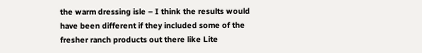the warm dressing isle – I think the results would have been different if they included some of the fresher ranch products out there like Lite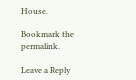House.

Bookmark the permalink.

Leave a Reply